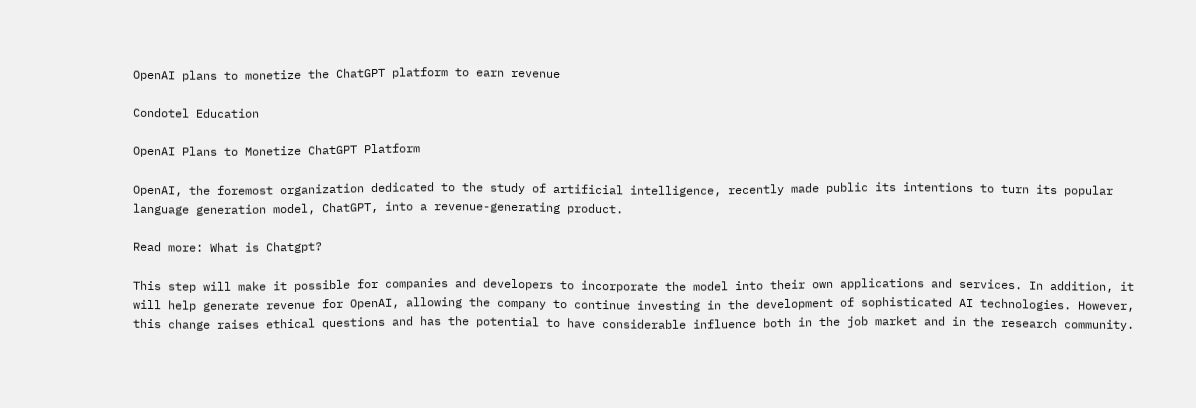OpenAI plans to monetize the ChatGPT platform to earn revenue

Condotel Education

OpenAI Plans to Monetize ChatGPT Platform

OpenAI, the foremost organization dedicated to the study of artificial intelligence, recently made public its intentions to turn its popular language generation model, ChatGPT, into a revenue-generating product.

Read more: What is Chatgpt?

This step will make it possible for companies and developers to incorporate the model into their own applications and services. In addition, it will help generate revenue for OpenAI, allowing the company to continue investing in the development of sophisticated AI technologies. However, this change raises ethical questions and has the potential to have considerable influence both in the job market and in the research community.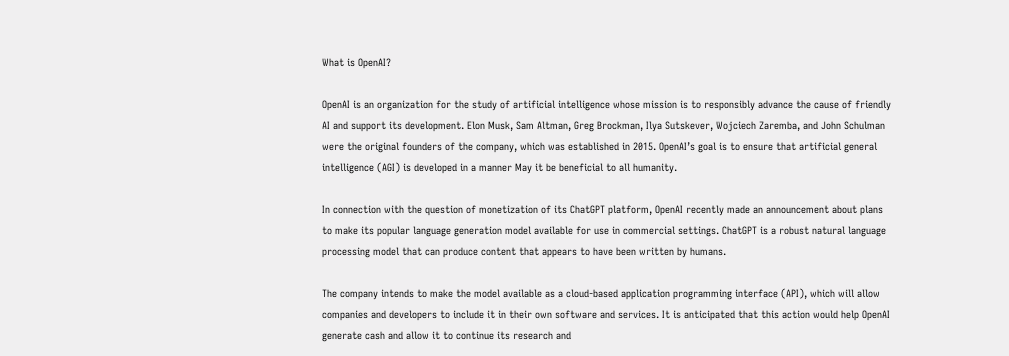What is OpenAI?

OpenAI is an organization for the study of artificial intelligence whose mission is to responsibly advance the cause of friendly AI and support its development. Elon Musk, Sam Altman, Greg Brockman, Ilya Sutskever, Wojciech Zaremba, and John Schulman were the original founders of the company, which was established in 2015. OpenAI’s goal is to ensure that artificial general intelligence (AGI) is developed in a manner May it be beneficial to all humanity.

In connection with the question of monetization of its ChatGPT platform, OpenAI recently made an announcement about plans to make its popular language generation model available for use in commercial settings. ChatGPT is a robust natural language processing model that can produce content that appears to have been written by humans.

The company intends to make the model available as a cloud-based application programming interface (API), which will allow companies and developers to include it in their own software and services. It is anticipated that this action would help OpenAI generate cash and allow it to continue its research and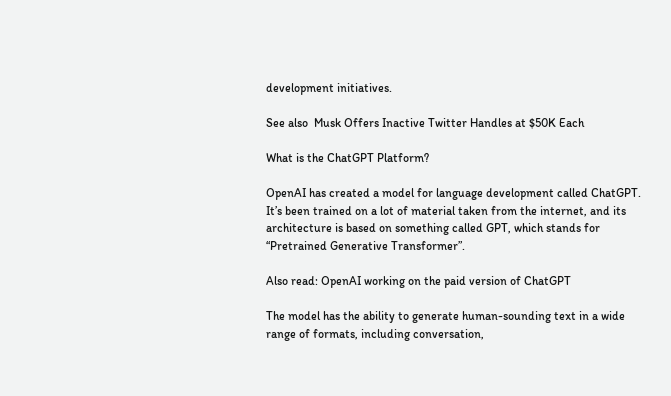development initiatives.

See also  Musk Offers Inactive Twitter Handles at $50K Each

What is the ChatGPT Platform?

OpenAI has created a model for language development called ChatGPT. It’s been trained on a lot of material taken from the internet, and its architecture is based on something called GPT, which stands for “Pretrained Generative Transformer”.

Also read: OpenAI working on the paid version of ChatGPT

The model has the ability to generate human-sounding text in a wide range of formats, including conversation,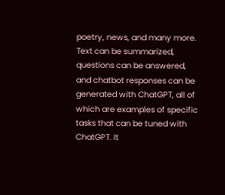poetry, news, and many more. Text can be summarized, questions can be answered, and chatbot responses can be generated with ChatGPT, all of which are examples of specific tasks that can be tuned with ChatGPT. It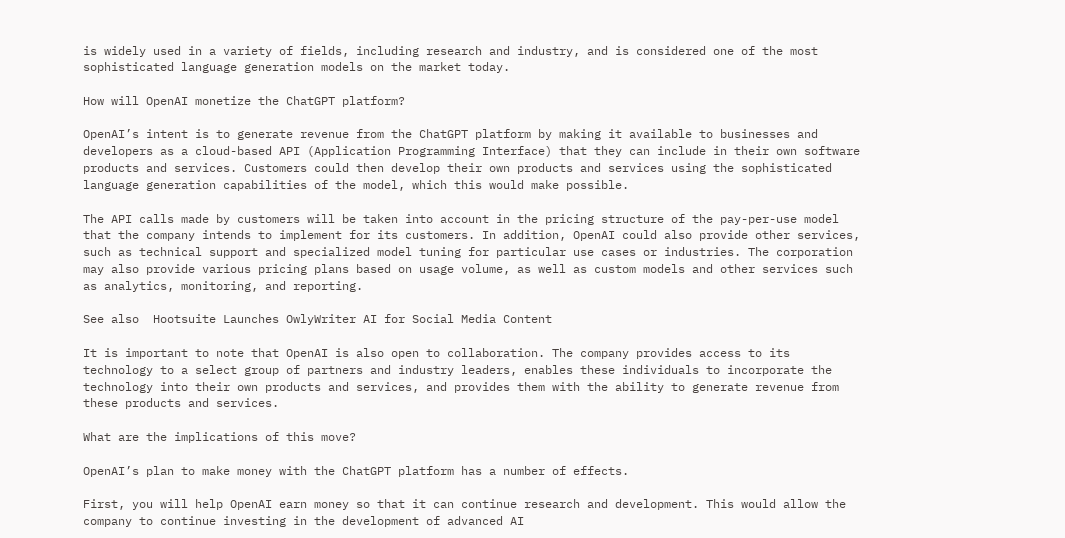is widely used in a variety of fields, including research and industry, and is considered one of the most sophisticated language generation models on the market today.

How will OpenAI monetize the ChatGPT platform?

OpenAI’s intent is to generate revenue from the ChatGPT platform by making it available to businesses and developers as a cloud-based API (Application Programming Interface) that they can include in their own software products and services. Customers could then develop their own products and services using the sophisticated language generation capabilities of the model, which this would make possible.

The API calls made by customers will be taken into account in the pricing structure of the pay-per-use model that the company intends to implement for its customers. In addition, OpenAI could also provide other services, such as technical support and specialized model tuning for particular use cases or industries. The corporation may also provide various pricing plans based on usage volume, as well as custom models and other services such as analytics, monitoring, and reporting.

See also  Hootsuite Launches OwlyWriter AI for Social Media Content

It is important to note that OpenAI is also open to collaboration. The company provides access to its technology to a select group of partners and industry leaders, enables these individuals to incorporate the technology into their own products and services, and provides them with the ability to generate revenue from these products and services.

What are the implications of this move?

OpenAI’s plan to make money with the ChatGPT platform has a number of effects.

First, you will help OpenAI earn money so that it can continue research and development. This would allow the company to continue investing in the development of advanced AI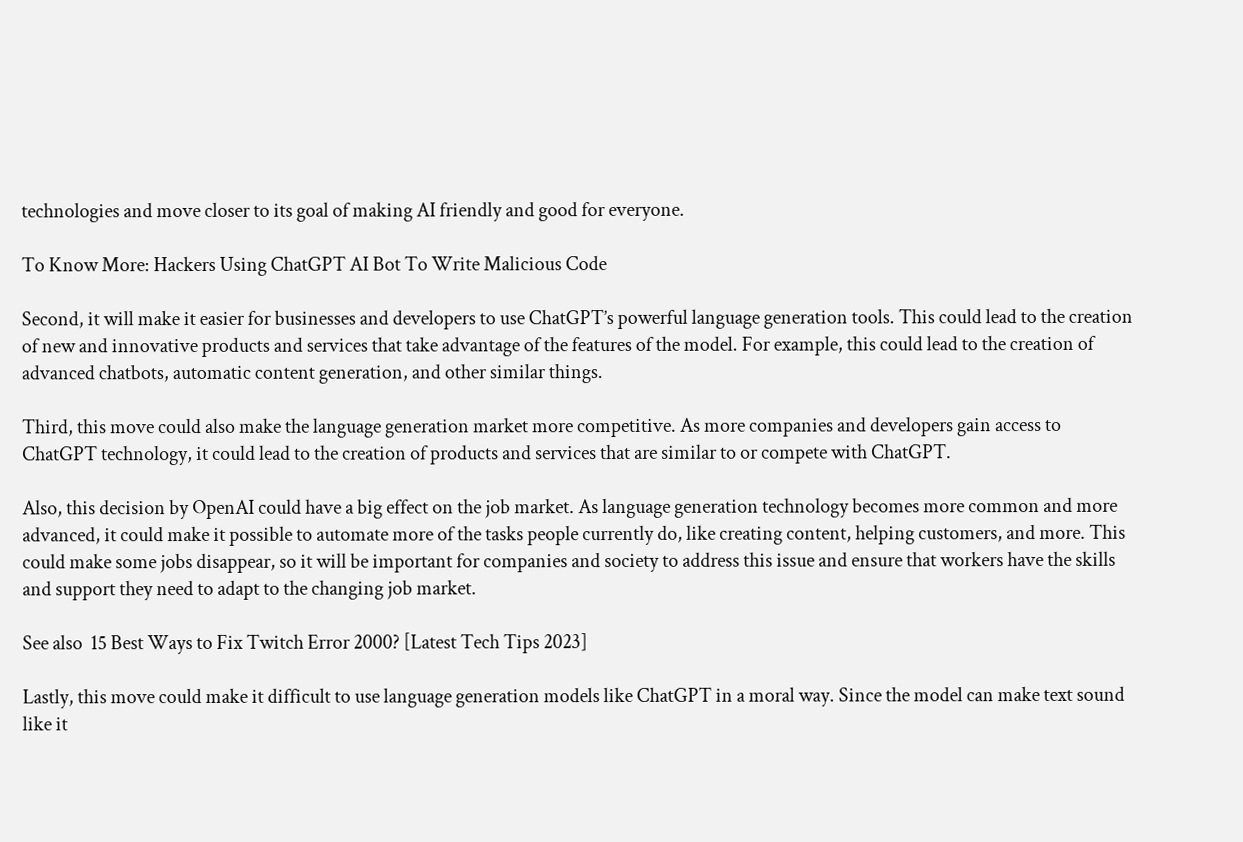technologies and move closer to its goal of making AI friendly and good for everyone.

To Know More: Hackers Using ChatGPT AI Bot To Write Malicious Code

Second, it will make it easier for businesses and developers to use ChatGPT’s powerful language generation tools. This could lead to the creation of new and innovative products and services that take advantage of the features of the model. For example, this could lead to the creation of advanced chatbots, automatic content generation, and other similar things.

Third, this move could also make the language generation market more competitive. As more companies and developers gain access to ChatGPT technology, it could lead to the creation of products and services that are similar to or compete with ChatGPT.

Also, this decision by OpenAI could have a big effect on the job market. As language generation technology becomes more common and more advanced, it could make it possible to automate more of the tasks people currently do, like creating content, helping customers, and more. This could make some jobs disappear, so it will be important for companies and society to address this issue and ensure that workers have the skills and support they need to adapt to the changing job market.

See also  15 Best Ways to Fix Twitch Error 2000? [Latest Tech Tips 2023]

Lastly, this move could make it difficult to use language generation models like ChatGPT in a moral way. Since the model can make text sound like it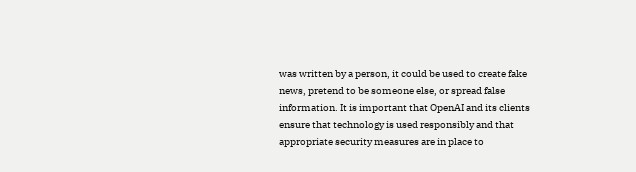was written by a person, it could be used to create fake news, pretend to be someone else, or spread false information. It is important that OpenAI and its clients ensure that technology is used responsibly and that appropriate security measures are in place to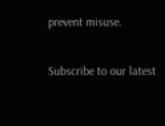prevent misuse.

Subscribe to our latest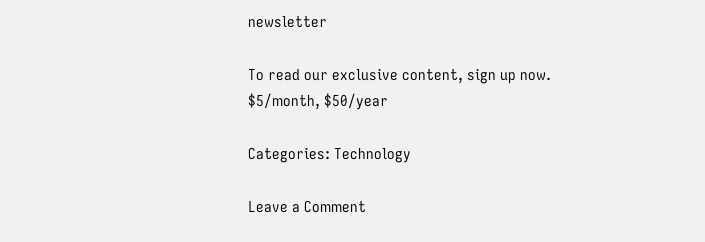newsletter

To read our exclusive content, sign up now. $5/month, $50/year

Categories: Technology

Leave a Comment